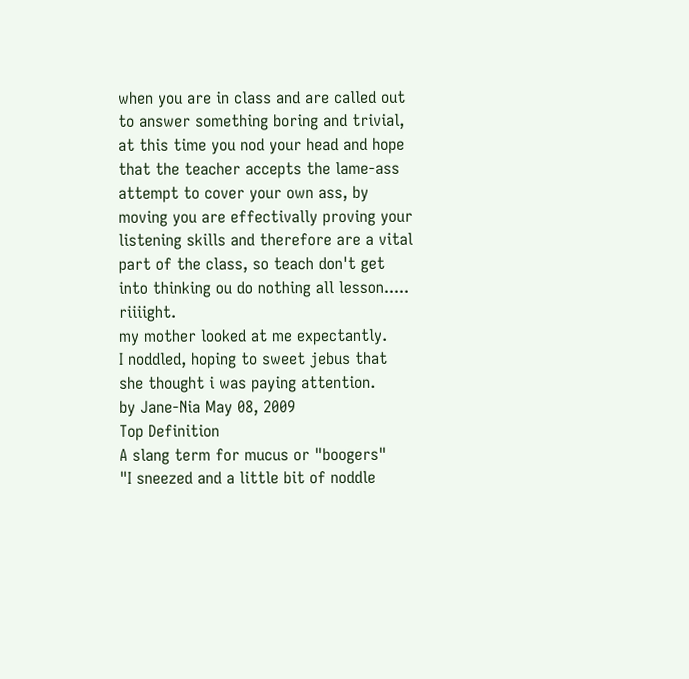when you are in class and are called out to answer something boring and trivial, at this time you nod your head and hope that the teacher accepts the lame-ass attempt to cover your own ass, by moving you are effectivally proving your listening skills and therefore are a vital part of the class, so teach don't get into thinking ou do nothing all lesson..... riiiight.
my mother looked at me expectantly.
I noddled, hoping to sweet jebus that she thought i was paying attention.
by Jane-Nia May 08, 2009
Top Definition
A slang term for mucus or "boogers"
"I sneezed and a little bit of noddle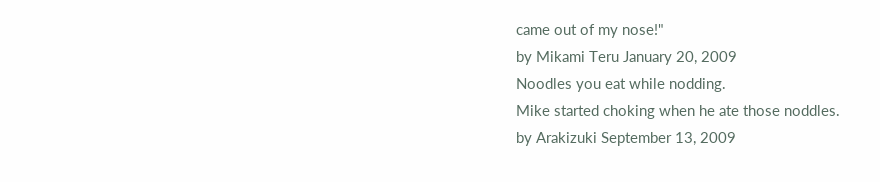came out of my nose!"
by Mikami Teru January 20, 2009
Noodles you eat while nodding.
Mike started choking when he ate those noddles.
by Arakizuki September 13, 2009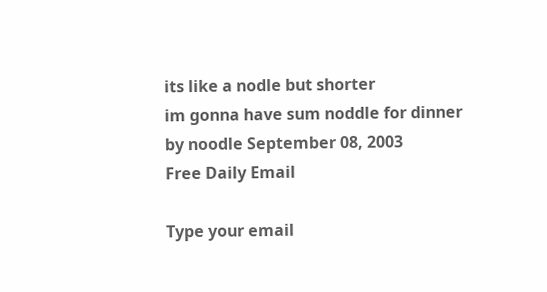its like a nodle but shorter
im gonna have sum noddle for dinner
by noodle September 08, 2003
Free Daily Email

Type your email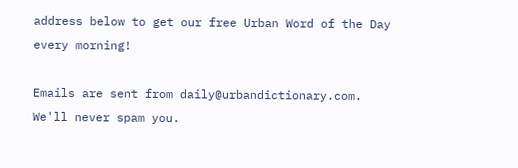address below to get our free Urban Word of the Day every morning!

Emails are sent from daily@urbandictionary.com. We'll never spam you.